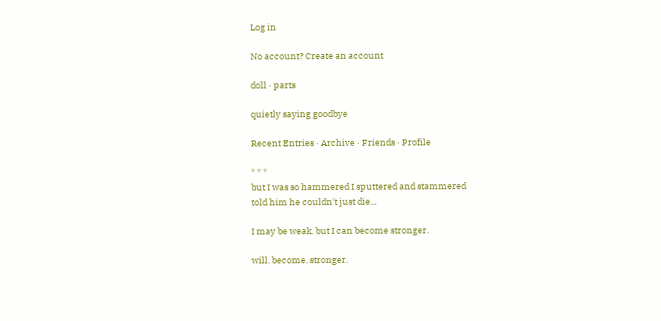Log in

No account? Create an account

doll · parts

quietly saying goodbye

Recent Entries · Archive · Friends · Profile

* * *
but I was so hammered I sputtered and stammered
told him he couldn't just die...

I may be weak. but I can become stronger.

will. become. stronger.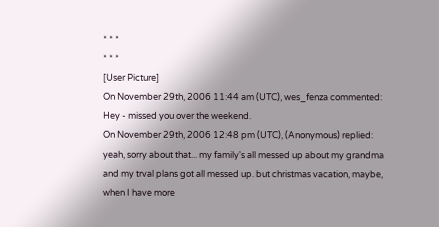* * *
* * *
[User Picture]
On November 29th, 2006 11:44 am (UTC), wes_fenza commented:
Hey - missed you over the weekend.
On November 29th, 2006 12:48 pm (UTC), (Anonymous) replied:
yeah, sorry about that... my family's all messed up about my grandma and my trval plans got all messed up. but christmas vacation, maybe, when I have more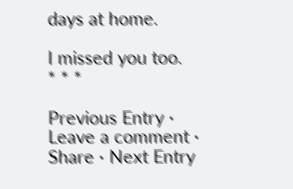days at home.

I missed you too.
* * *

Previous Entry · Leave a comment · Share · Next Entry